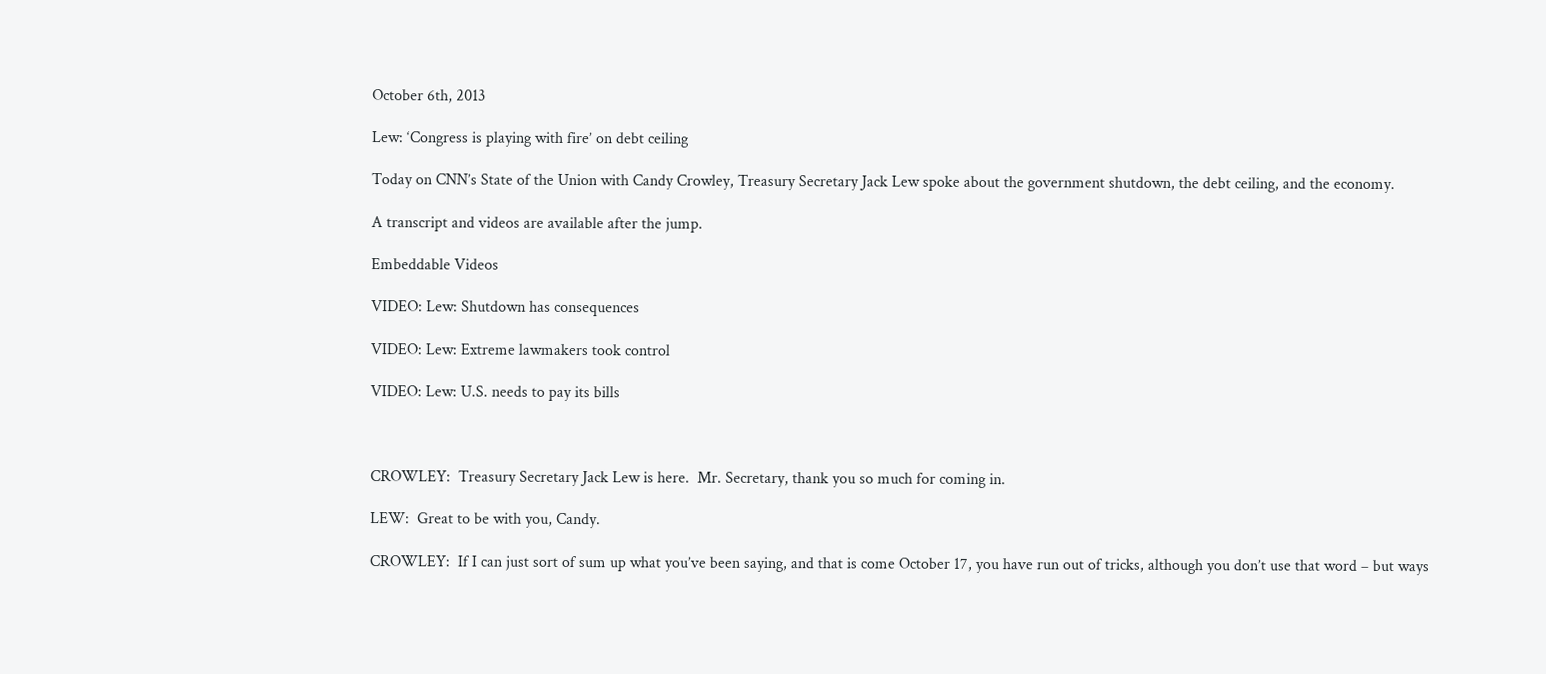October 6th, 2013

Lew: ‘Congress is playing with fire’ on debt ceiling

Today on CNN’s State of the Union with Candy Crowley, Treasury Secretary Jack Lew spoke about the government shutdown, the debt ceiling, and the economy.

A transcript and videos are available after the jump.

Embeddable Videos

VIDEO: Lew: Shutdown has consequences

VIDEO: Lew: Extreme lawmakers took control

VIDEO: Lew: U.S. needs to pay its bills



CROWLEY:  Treasury Secretary Jack Lew is here.  Mr. Secretary, thank you so much for coming in.

LEW:  Great to be with you, Candy.

CROWLEY:  If I can just sort of sum up what you’ve been saying, and that is come October 17, you have run out of tricks, although you don’t use that word – but ways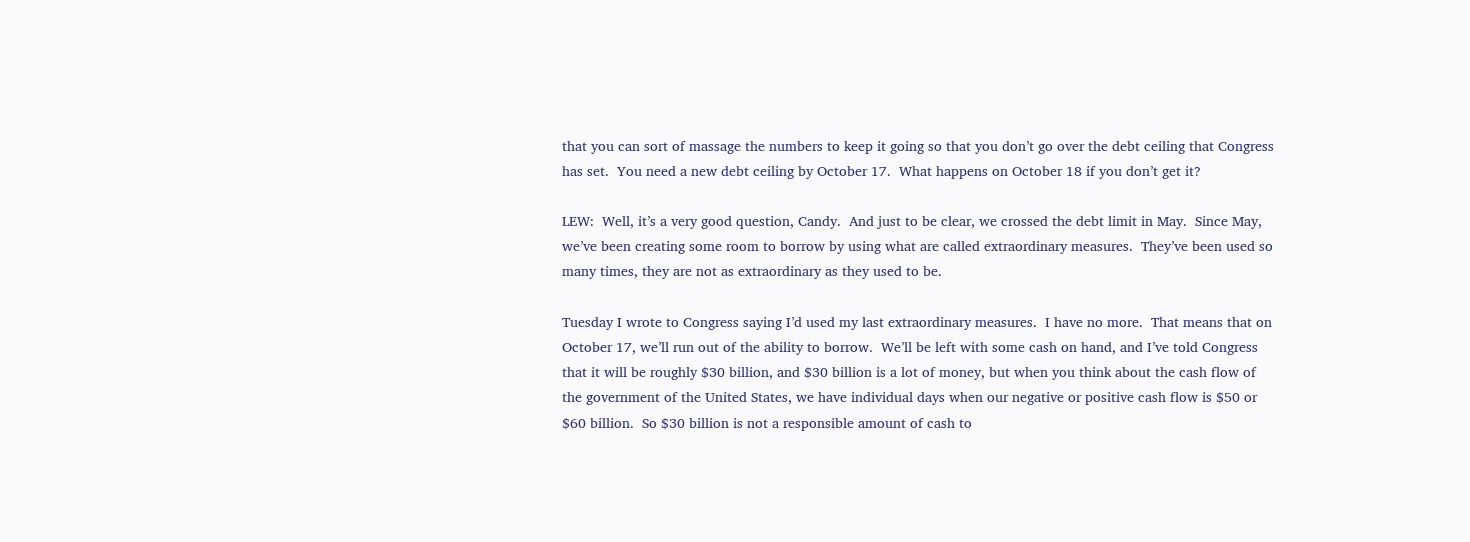that you can sort of massage the numbers to keep it going so that you don’t go over the debt ceiling that Congress has set.  You need a new debt ceiling by October 17.  What happens on October 18 if you don’t get it?

LEW:  Well, it’s a very good question, Candy.  And just to be clear, we crossed the debt limit in May.  Since May, we’ve been creating some room to borrow by using what are called extraordinary measures.  They’ve been used so many times, they are not as extraordinary as they used to be.

Tuesday I wrote to Congress saying I’d used my last extraordinary measures.  I have no more.  That means that on October 17, we’ll run out of the ability to borrow.  We’ll be left with some cash on hand, and I’ve told Congress that it will be roughly $30 billion, and $30 billion is a lot of money, but when you think about the cash flow of the government of the United States, we have individual days when our negative or positive cash flow is $50 or $60 billion.  So $30 billion is not a responsible amount of cash to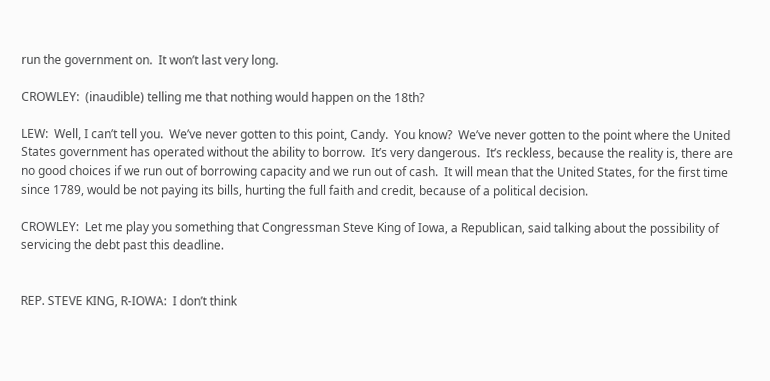run the government on.  It won’t last very long.

CROWLEY:  (inaudible) telling me that nothing would happen on the 18th?

LEW:  Well, I can’t tell you.  We’ve never gotten to this point, Candy.  You know?  We’ve never gotten to the point where the United States government has operated without the ability to borrow.  It’s very dangerous.  It’s reckless, because the reality is, there are no good choices if we run out of borrowing capacity and we run out of cash.  It will mean that the United States, for the first time since 1789, would be not paying its bills, hurting the full faith and credit, because of a political decision.

CROWLEY:  Let me play you something that Congressman Steve King of Iowa, a Republican, said talking about the possibility of servicing the debt past this deadline.


REP. STEVE KING, R-IOWA:  I don’t think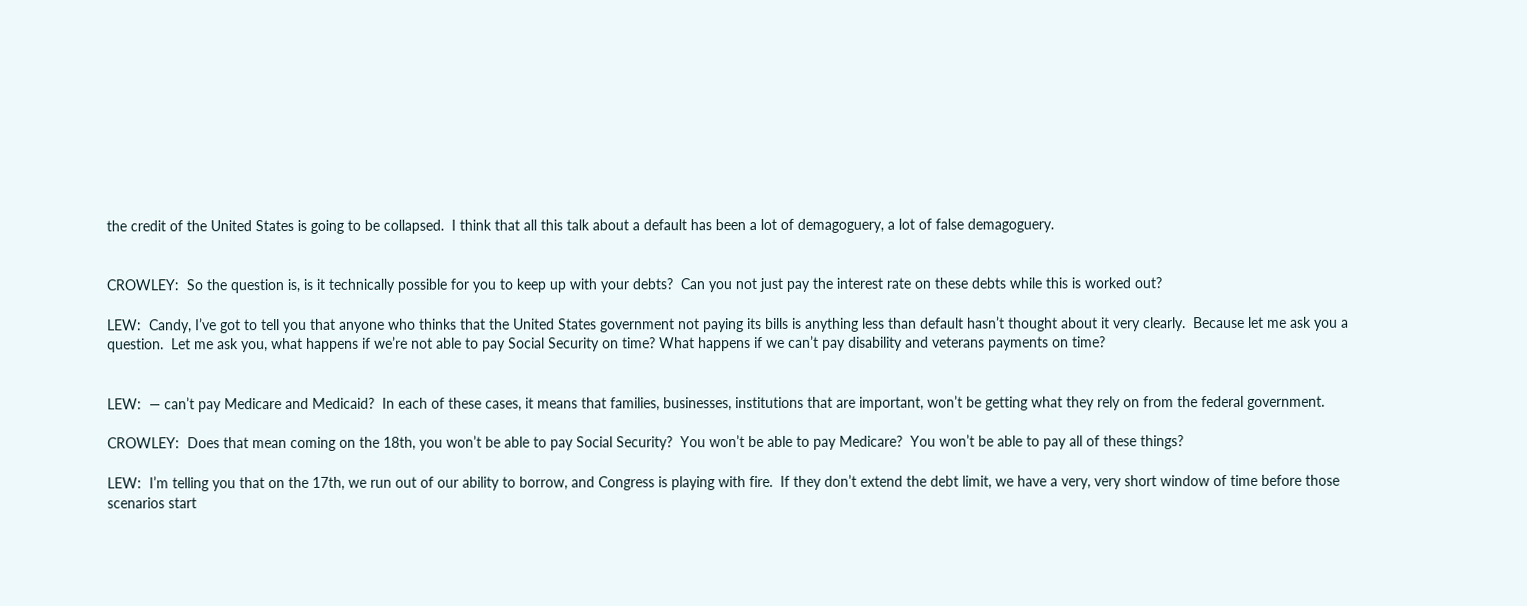the credit of the United States is going to be collapsed.  I think that all this talk about a default has been a lot of demagoguery, a lot of false demagoguery.


CROWLEY:  So the question is, is it technically possible for you to keep up with your debts?  Can you not just pay the interest rate on these debts while this is worked out?

LEW:  Candy, I’ve got to tell you that anyone who thinks that the United States government not paying its bills is anything less than default hasn’t thought about it very clearly.  Because let me ask you a question.  Let me ask you, what happens if we’re not able to pay Social Security on time? What happens if we can’t pay disability and veterans payments on time?


LEW:  — can’t pay Medicare and Medicaid?  In each of these cases, it means that families, businesses, institutions that are important, won’t be getting what they rely on from the federal government.

CROWLEY:  Does that mean coming on the 18th, you won’t be able to pay Social Security?  You won’t be able to pay Medicare?  You won’t be able to pay all of these things?

LEW:  I’m telling you that on the 17th, we run out of our ability to borrow, and Congress is playing with fire.  If they don’t extend the debt limit, we have a very, very short window of time before those scenarios start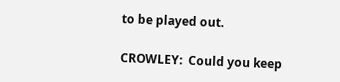to be played out.

CROWLEY:  Could you keep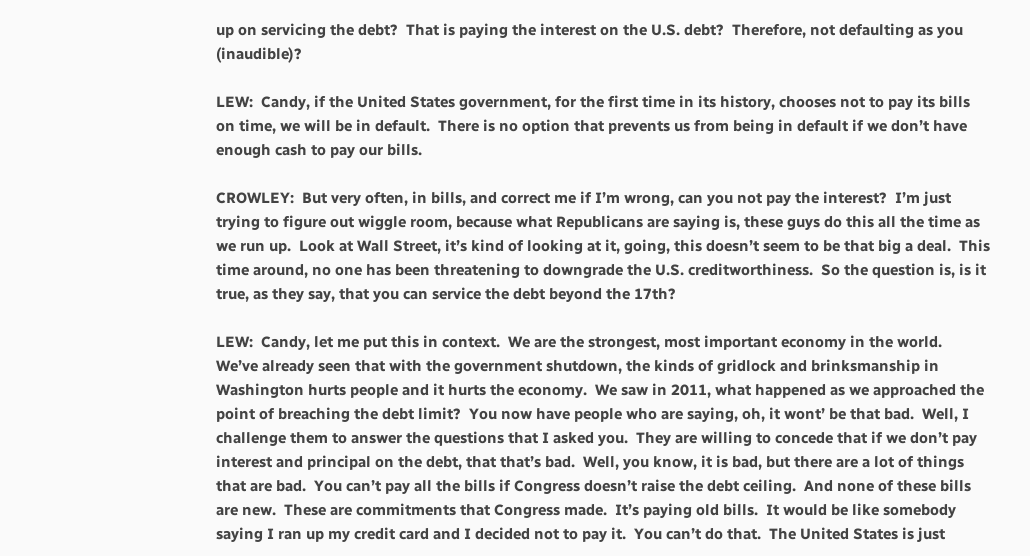up on servicing the debt?  That is paying the interest on the U.S. debt?  Therefore, not defaulting as you (inaudible)?

LEW:  Candy, if the United States government, for the first time in its history, chooses not to pay its bills on time, we will be in default.  There is no option that prevents us from being in default if we don’t have enough cash to pay our bills.

CROWLEY:  But very often, in bills, and correct me if I’m wrong, can you not pay the interest?  I’m just trying to figure out wiggle room, because what Republicans are saying is, these guys do this all the time as we run up.  Look at Wall Street, it’s kind of looking at it, going, this doesn’t seem to be that big a deal.  This time around, no one has been threatening to downgrade the U.S. creditworthiness.  So the question is, is it true, as they say, that you can service the debt beyond the 17th?

LEW:  Candy, let me put this in context.  We are the strongest, most important economy in the world.  We’ve already seen that with the government shutdown, the kinds of gridlock and brinksmanship in Washington hurts people and it hurts the economy.  We saw in 2011, what happened as we approached the point of breaching the debt limit?  You now have people who are saying, oh, it wont’ be that bad.  Well, I challenge them to answer the questions that I asked you.  They are willing to concede that if we don’t pay interest and principal on the debt, that that’s bad.  Well, you know, it is bad, but there are a lot of things that are bad.  You can’t pay all the bills if Congress doesn’t raise the debt ceiling.  And none of these bills are new.  These are commitments that Congress made.  It’s paying old bills.  It would be like somebody saying I ran up my credit card and I decided not to pay it.  You can’t do that.  The United States is just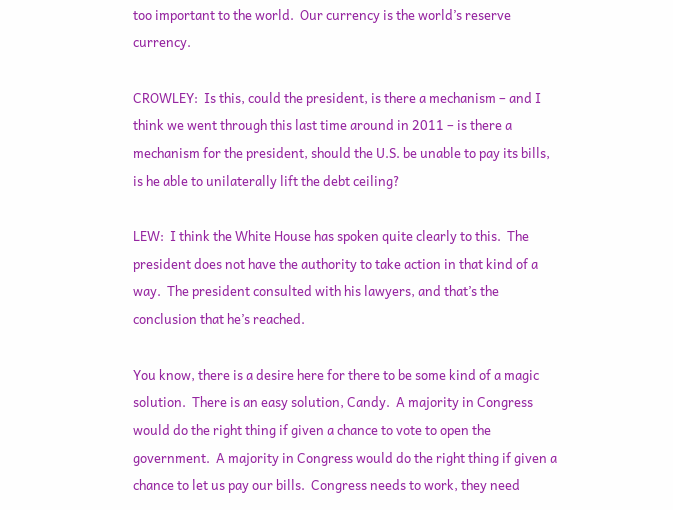too important to the world.  Our currency is the world’s reserve currency.

CROWLEY:  Is this, could the president, is there a mechanism – and I think we went through this last time around in 2011 – is there a mechanism for the president, should the U.S. be unable to pay its bills, is he able to unilaterally lift the debt ceiling?

LEW:  I think the White House has spoken quite clearly to this.  The president does not have the authority to take action in that kind of a way.  The president consulted with his lawyers, and that’s the conclusion that he’s reached.

You know, there is a desire here for there to be some kind of a magic solution.  There is an easy solution, Candy.  A majority in Congress would do the right thing if given a chance to vote to open the government.  A majority in Congress would do the right thing if given a chance to let us pay our bills.  Congress needs to work, they need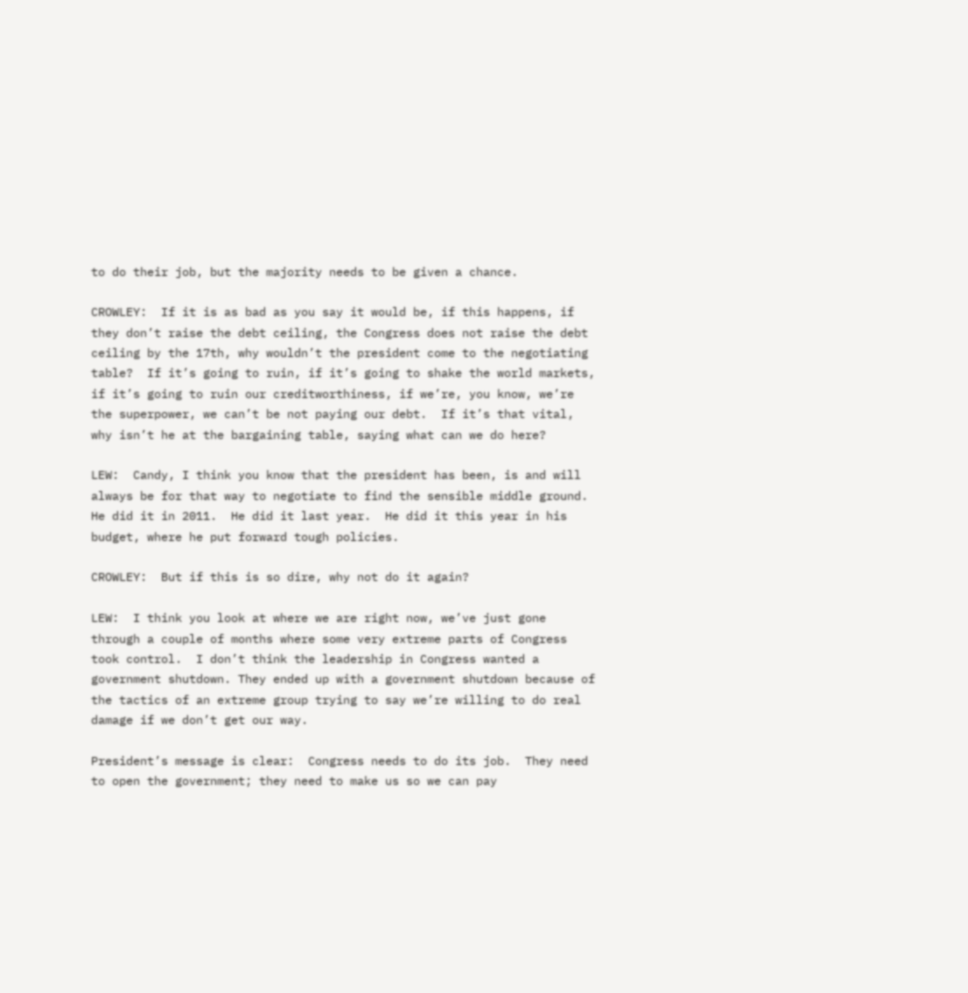to do their job, but the majority needs to be given a chance.

CROWLEY:  If it is as bad as you say it would be, if this happens, if they don’t raise the debt ceiling, the Congress does not raise the debt ceiling by the 17th, why wouldn’t the president come to the negotiating table?  If it’s going to ruin, if it’s going to shake the world markets, if it’s going to ruin our creditworthiness, if we’re, you know, we’re the superpower, we can’t be not paying our debt.  If it’s that vital, why isn’t he at the bargaining table, saying what can we do here?

LEW:  Candy, I think you know that the president has been, is and will always be for that way to negotiate to find the sensible middle ground.  He did it in 2011.  He did it last year.  He did it this year in his budget, where he put forward tough policies.

CROWLEY:  But if this is so dire, why not do it again?

LEW:  I think you look at where we are right now, we’ve just gone through a couple of months where some very extreme parts of Congress took control.  I don’t think the leadership in Congress wanted a government shutdown. They ended up with a government shutdown because of the tactics of an extreme group trying to say we’re willing to do real damage if we don’t get our way.

President’s message is clear:  Congress needs to do its job.  They need to open the government; they need to make us so we can pay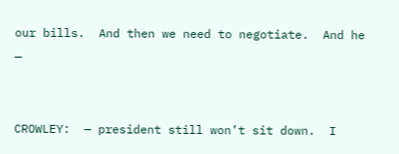our bills.  And then we need to negotiate.  And he —


CROWLEY:  — president still won’t sit down.  I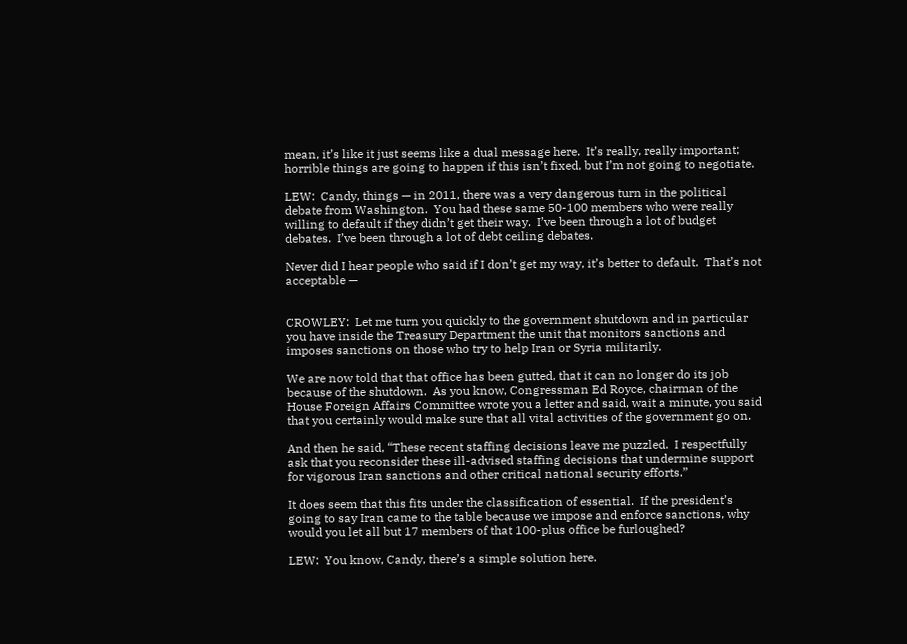mean, it’s like it just seems like a dual message here.  It’s really, really important; horrible things are going to happen if this isn’t fixed, but I’m not going to negotiate.

LEW:  Candy, things — in 2011, there was a very dangerous turn in the political debate from Washington.  You had these same 50-100 members who were really willing to default if they didn’t get their way.  I’ve been through a lot of budget debates.  I’ve been through a lot of debt ceiling debates.

Never did I hear people who said if I don’t get my way, it’s better to default.  That’s not acceptable —


CROWLEY:  Let me turn you quickly to the government shutdown and in particular you have inside the Treasury Department the unit that monitors sanctions and imposes sanctions on those who try to help Iran or Syria militarily.

We are now told that that office has been gutted, that it can no longer do its job because of the shutdown.  As you know, Congressman Ed Royce, chairman of the House Foreign Affairs Committee wrote you a letter and said, wait a minute, you said that you certainly would make sure that all vital activities of the government go on.

And then he said, “These recent staffing decisions leave me puzzled.  I respectfully ask that you reconsider these ill-advised staffing decisions that undermine support for vigorous Iran sanctions and other critical national security efforts.”

It does seem that this fits under the classification of essential.  If the president’s going to say Iran came to the table because we impose and enforce sanctions, why would you let all but 17 members of that 100-plus office be furloughed?

LEW:  You know, Candy, there’s a simple solution here.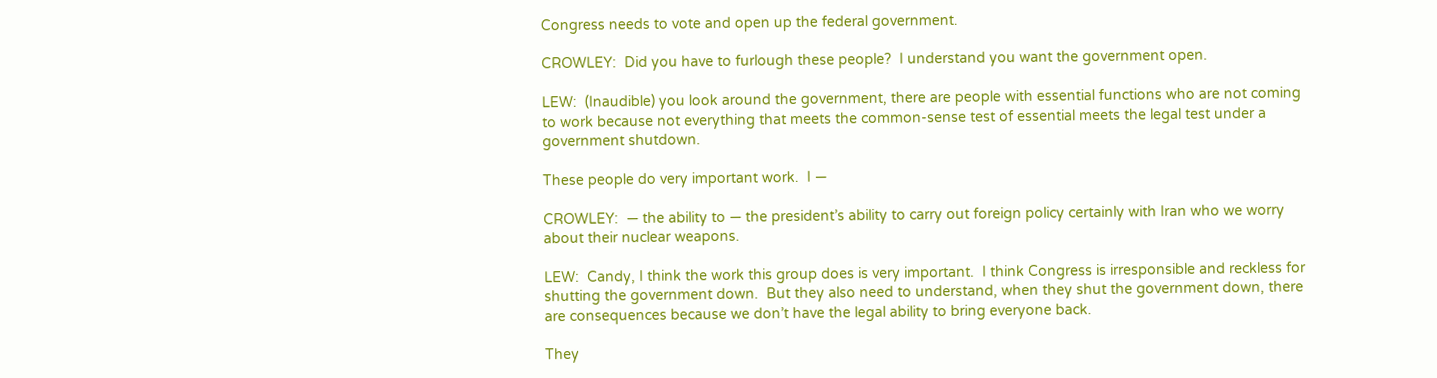Congress needs to vote and open up the federal government.

CROWLEY:  Did you have to furlough these people?  I understand you want the government open.

LEW:  (Inaudible) you look around the government, there are people with essential functions who are not coming to work because not everything that meets the common-sense test of essential meets the legal test under a government shutdown.

These people do very important work.  I —

CROWLEY:  — the ability to — the president’s ability to carry out foreign policy certainly with Iran who we worry about their nuclear weapons.

LEW:  Candy, I think the work this group does is very important.  I think Congress is irresponsible and reckless for shutting the government down.  But they also need to understand, when they shut the government down, there are consequences because we don’t have the legal ability to bring everyone back.

They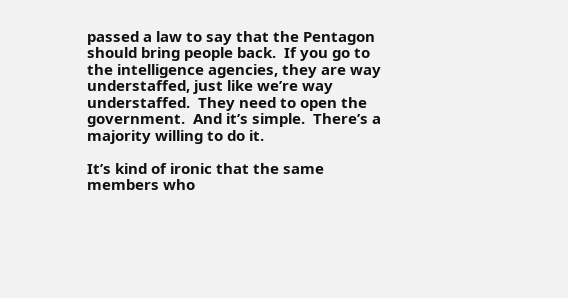passed a law to say that the Pentagon should bring people back.  If you go to the intelligence agencies, they are way understaffed, just like we’re way  understaffed.  They need to open the government.  And it’s simple.  There’s a majority willing to do it.

It’s kind of ironic that the same members who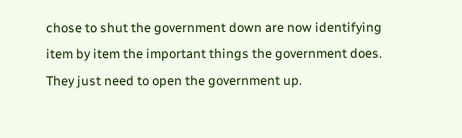chose to shut the government down are now identifying item by item the important things the government does.  They just need to open the government up.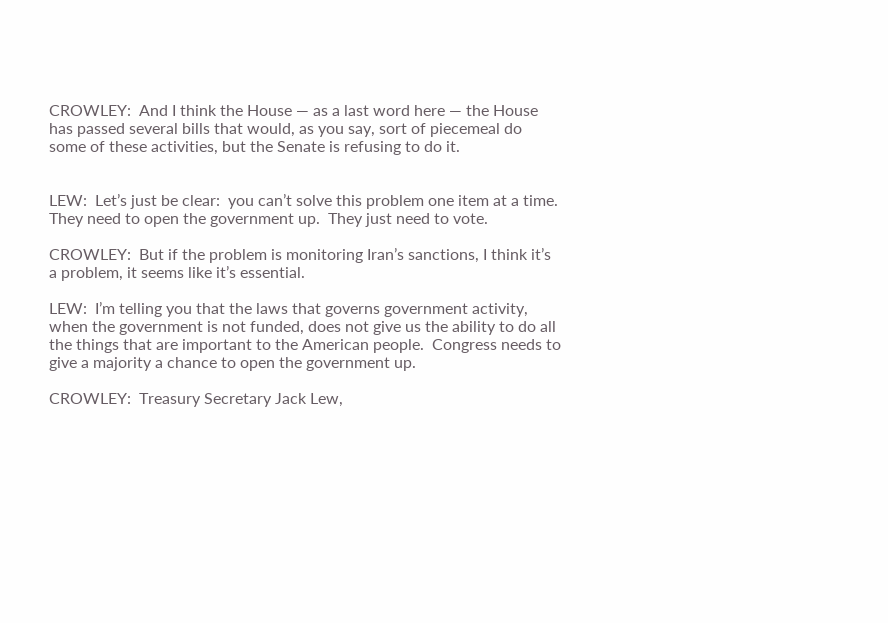CROWLEY:  And I think the House — as a last word here — the House has passed several bills that would, as you say, sort of piecemeal do some of these activities, but the Senate is refusing to do it.


LEW:  Let’s just be clear:  you can’t solve this problem one item at a time.  They need to open the government up.  They just need to vote.

CROWLEY:  But if the problem is monitoring Iran’s sanctions, I think it’s a problem, it seems like it’s essential.

LEW:  I’m telling you that the laws that governs government activity, when the government is not funded, does not give us the ability to do all the things that are important to the American people.  Congress needs to give a majority a chance to open the government up.

CROWLEY:  Treasury Secretary Jack Lew,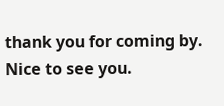thank you for coming by.  Nice to see you.